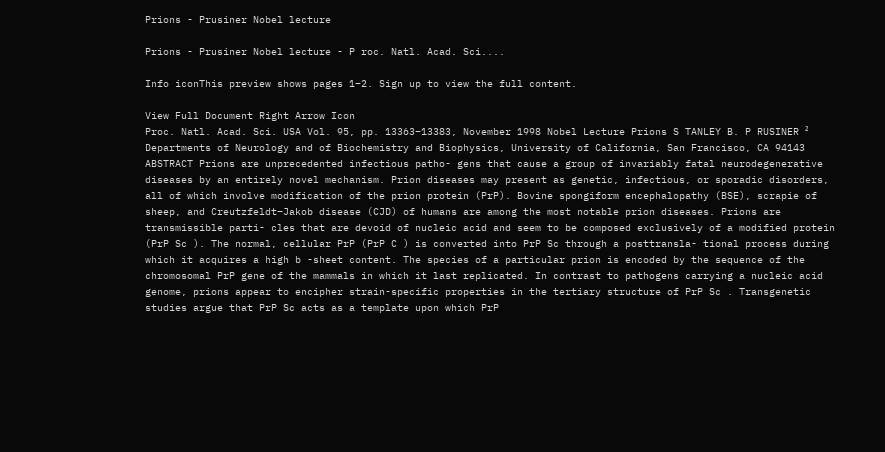Prions - Prusiner Nobel lecture

Prions - Prusiner Nobel lecture - P roc. Natl. Acad. Sci....

Info iconThis preview shows pages 1–2. Sign up to view the full content.

View Full Document Right Arrow Icon
Proc. Natl. Acad. Sci. USA Vol. 95, pp. 13363–13383, November 1998 Nobel Lecture Prions S TANLEY B. P RUSINER ² Departments of Neurology and of Biochemistry and Biophysics, University of California, San Francisco, CA 94143 ABSTRACT Prions are unprecedented infectious patho- gens that cause a group of invariably fatal neurodegenerative diseases by an entirely novel mechanism. Prion diseases may present as genetic, infectious, or sporadic disorders, all of which involve modification of the prion protein (PrP). Bovine spongiform encephalopathy (BSE), scrapie of sheep, and Creutzfeldt–Jakob disease (CJD) of humans are among the most notable prion diseases. Prions are transmissible parti- cles that are devoid of nucleic acid and seem to be composed exclusively of a modified protein (PrP Sc ). The normal, cellular PrP (PrP C ) is converted into PrP Sc through a posttransla- tional process during which it acquires a high b -sheet content. The species of a particular prion is encoded by the sequence of the chromosomal PrP gene of the mammals in which it last replicated. In contrast to pathogens carrying a nucleic acid genome, prions appear to encipher strain-specific properties in the tertiary structure of PrP Sc . Transgenetic studies argue that PrP Sc acts as a template upon which PrP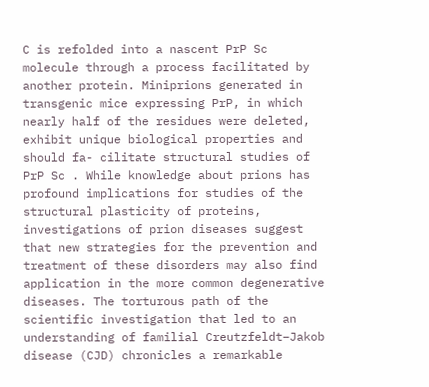C is refolded into a nascent PrP Sc molecule through a process facilitated by another protein. Miniprions generated in transgenic mice expressing PrP, in which nearly half of the residues were deleted, exhibit unique biological properties and should fa- cilitate structural studies of PrP Sc . While knowledge about prions has profound implications for studies of the structural plasticity of proteins, investigations of prion diseases suggest that new strategies for the prevention and treatment of these disorders may also find application in the more common degenerative diseases. The torturous path of the scientific investigation that led to an understanding of familial Creutzfeldt–Jakob disease (CJD) chronicles a remarkable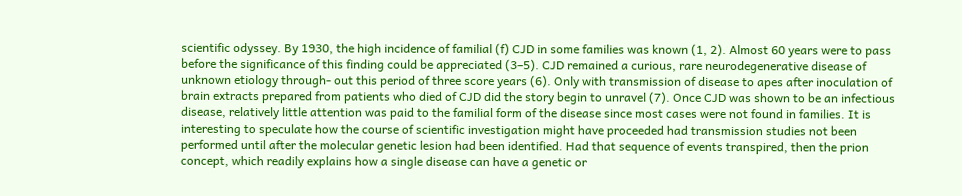scientific odyssey. By 1930, the high incidence of familial (f) CJD in some families was known (1, 2). Almost 60 years were to pass before the significance of this finding could be appreciated (3–5). CJD remained a curious, rare neurodegenerative disease of unknown etiology through- out this period of three score years (6). Only with transmission of disease to apes after inoculation of brain extracts prepared from patients who died of CJD did the story begin to unravel (7). Once CJD was shown to be an infectious disease, relatively little attention was paid to the familial form of the disease since most cases were not found in families. It is interesting to speculate how the course of scientific investigation might have proceeded had transmission studies not been performed until after the molecular genetic lesion had been identified. Had that sequence of events transpired, then the prion concept, which readily explains how a single disease can have a genetic or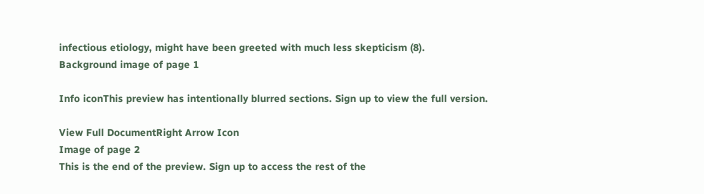infectious etiology, might have been greeted with much less skepticism (8).
Background image of page 1

Info iconThis preview has intentionally blurred sections. Sign up to view the full version.

View Full DocumentRight Arrow Icon
Image of page 2
This is the end of the preview. Sign up to access the rest of the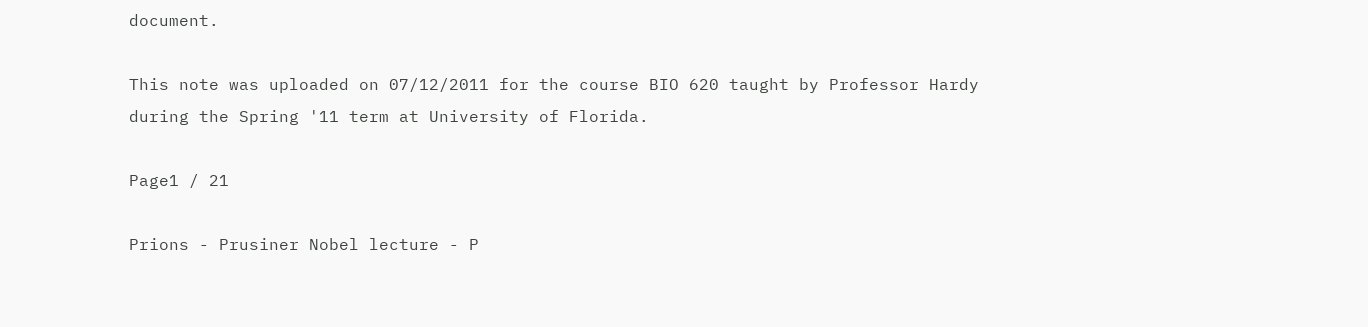document.

This note was uploaded on 07/12/2011 for the course BIO 620 taught by Professor Hardy during the Spring '11 term at University of Florida.

Page1 / 21

Prions - Prusiner Nobel lecture - P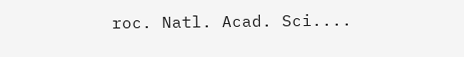roc. Natl. Acad. Sci....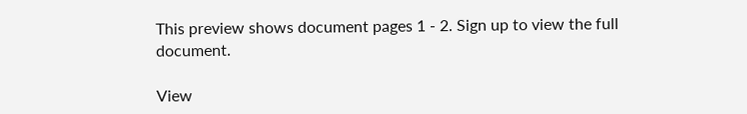This preview shows document pages 1 - 2. Sign up to view the full document.

View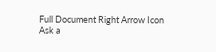Full Document Right Arrow Icon
Ask a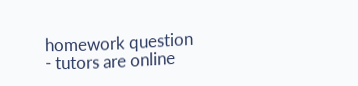homework question - tutors are online